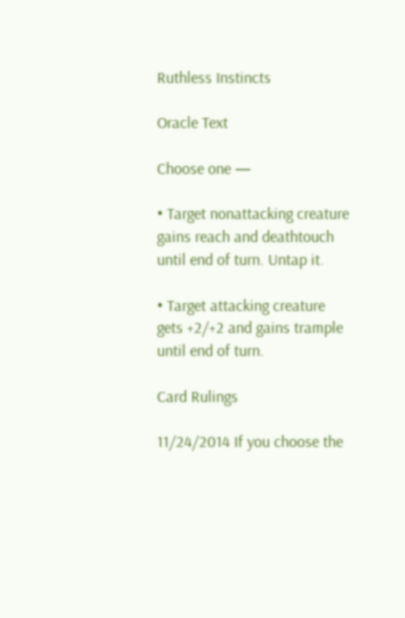Ruthless Instincts

Oracle Text

Choose one —

• Target nonattacking creature gains reach and deathtouch until end of turn. Untap it.

• Target attacking creature gets +2/+2 and gains trample until end of turn.

Card Rulings

11/24/2014 If you choose the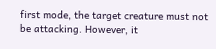first mode, the target creature must not be attacking. However, it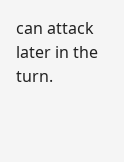can attack later in the turn.